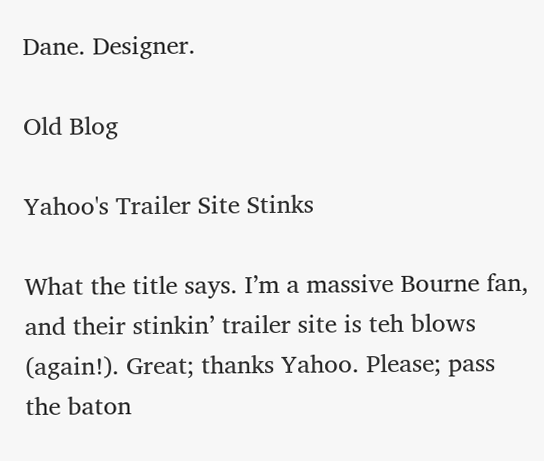Dane. Designer.

Old Blog

Yahoo's Trailer Site Stinks

What the title says. I’m a massive Bourne fan, and their stinkin’ trailer site is teh blows (again!). Great; thanks Yahoo. Please; pass the baton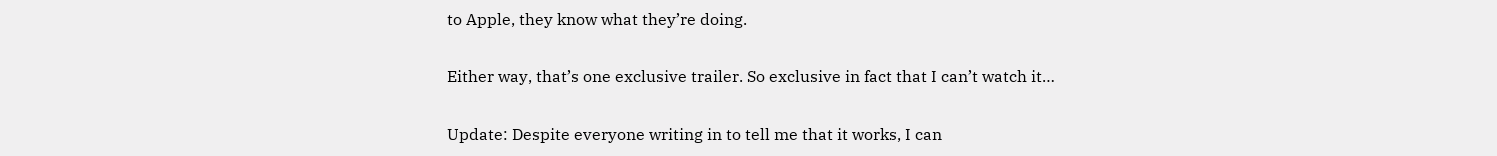to Apple, they know what they’re doing.

Either way, that’s one exclusive trailer. So exclusive in fact that I can’t watch it…

Update: Despite everyone writing in to tell me that it works, I can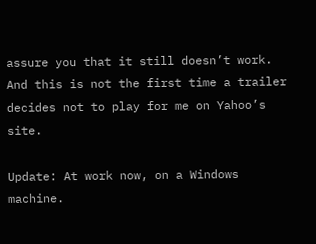assure you that it still doesn’t work. And this is not the first time a trailer decides not to play for me on Yahoo’s site.

Update: At work now, on a Windows machine.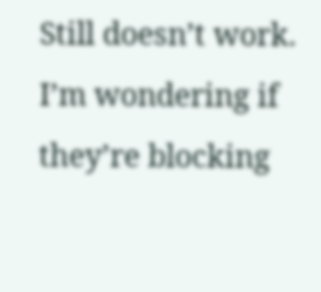Still doesn’t work. I’m wondering if they’re blocking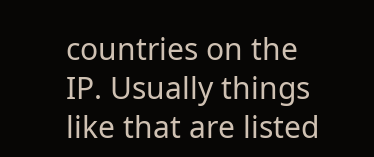countries on the IP. Usually things like that are listed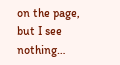on the page, but I see nothing…